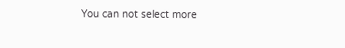You can not select more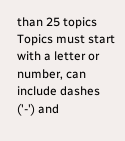than 25 topics Topics must start with a letter or number, can include dashes ('-') and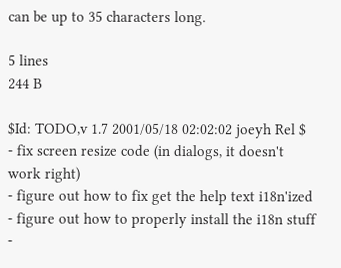can be up to 35 characters long.

5 lines
244 B

$Id: TODO,v 1.7 2001/05/18 02:02:02 joeyh Rel $
- fix screen resize code (in dialogs, it doesn't work right)
- figure out how to fix get the help text i18n'ized
- figure out how to properly install the i18n stuff
-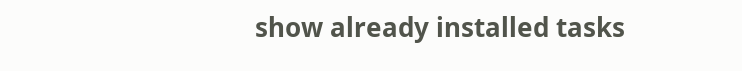show already installed tasks